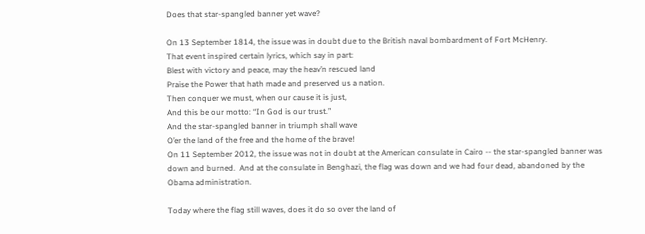Does that star-spangled banner yet wave?

On 13 September 1814, the issue was in doubt due to the British naval bombardment of Fort McHenry.
That event inspired certain lyrics, which say in part:
Blest with victory and peace, may the heav’n rescued land
Praise the Power that hath made and preserved us a nation.
Then conquer we must, when our cause it is just,
And this be our motto: “In God is our trust.”
And the star-spangled banner in triumph shall wave
O’er the land of the free and the home of the brave!
On 11 September 2012, the issue was not in doubt at the American consulate in Cairo -- the star-spangled banner was down and burned.  And at the consulate in Benghazi, the flag was down and we had four dead, abandoned by the Obama administration.

Today where the flag still waves, does it do so over the land of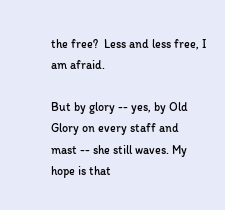the free?  Less and less free, I am afraid.

But by glory -- yes, by Old Glory on every staff and mast -- she still waves. My hope is that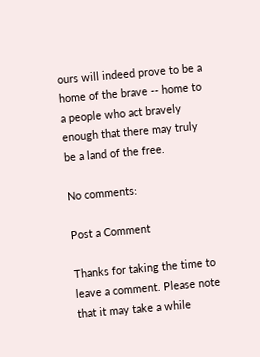ours will indeed prove to be a home of the brave -- home to a people who act bravely enough that there may truly be a land of the free.

No comments:

Post a Comment

Thanks for taking the time to leave a comment. Please note that it may take a while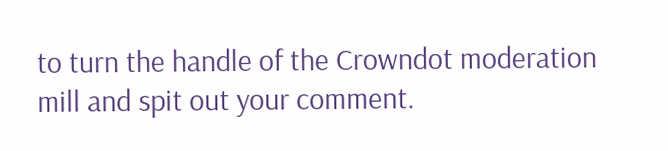to turn the handle of the Crowndot moderation mill and spit out your comment.